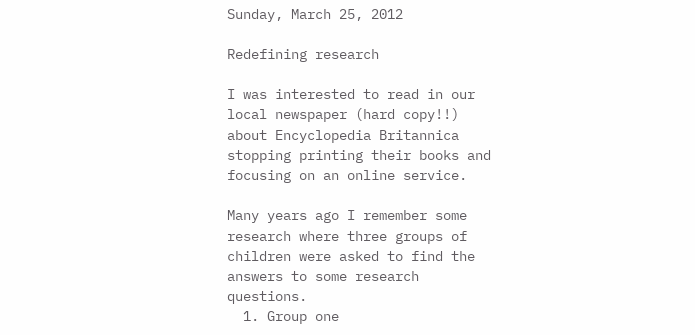Sunday, March 25, 2012

Redefining research

I was interested to read in our local newspaper (hard copy!!) about Encyclopedia Britannica stopping printing their books and focusing on an online service.

Many years ago I remember some research where three groups of children were asked to find the answers to some research questions.
  1. Group one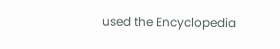used the Encyclopedia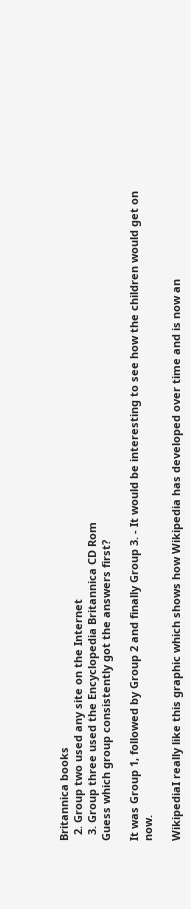Britannica books
  2. Group two used any site on the Internet
  3. Group three used the Encyclopedia Britannica CD Rom
Guess which group consistently got the answers first?

It was Group 1, followed by Group 2 and finally Group 3. - It would be interesting to see how the children would get on now.

WikipediaI really like this graphic which shows how Wikipedia has developed over time and is now an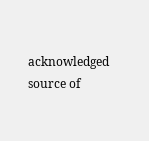acknowledged source of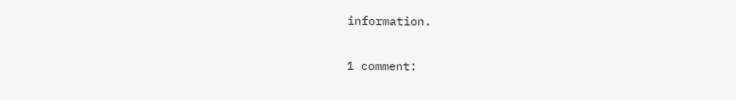information.

1 comment: